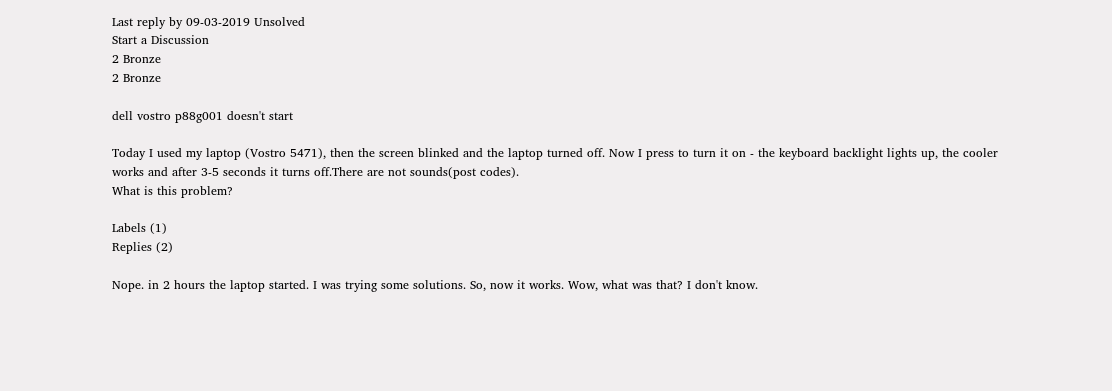Last reply by 09-03-2019 Unsolved
Start a Discussion
2 Bronze
2 Bronze

dell vostro p88g001 doesn't start

Today I used my laptop (Vostro 5471), then the screen blinked and the laptop turned off. Now I press to turn it on - the keyboard backlight lights up, the cooler works and after 3-5 seconds it turns off.There are not sounds(post codes).
What is this problem?

Labels (1)
Replies (2)

Nope. in 2 hours the laptop started. I was trying some solutions. So, now it works. Wow, what was that? I don't know.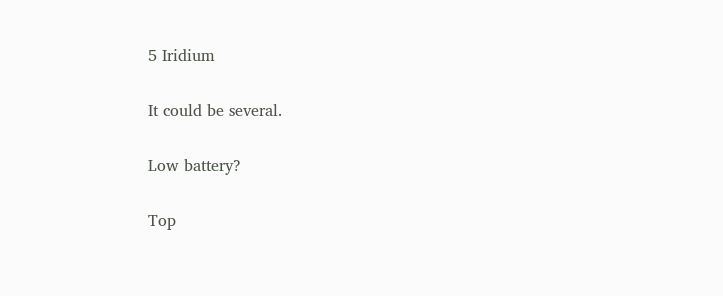5 Iridium

It could be several.

Low battery?

Top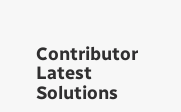Contributor
Latest Solutions